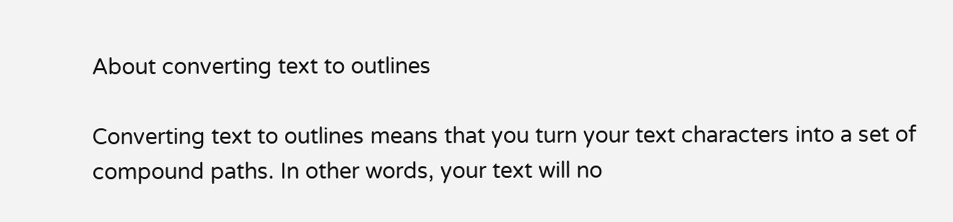About converting text to outlines

Converting text to outlines means that you turn your text characters into a set of compound paths. In other words, your text will no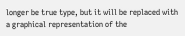longer be true type, but it will be replaced with a graphical representation of the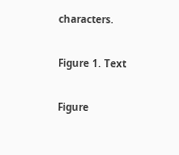characters.

Figure 1. Text

Figure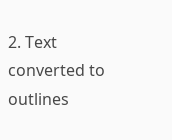2. Text converted to outlines